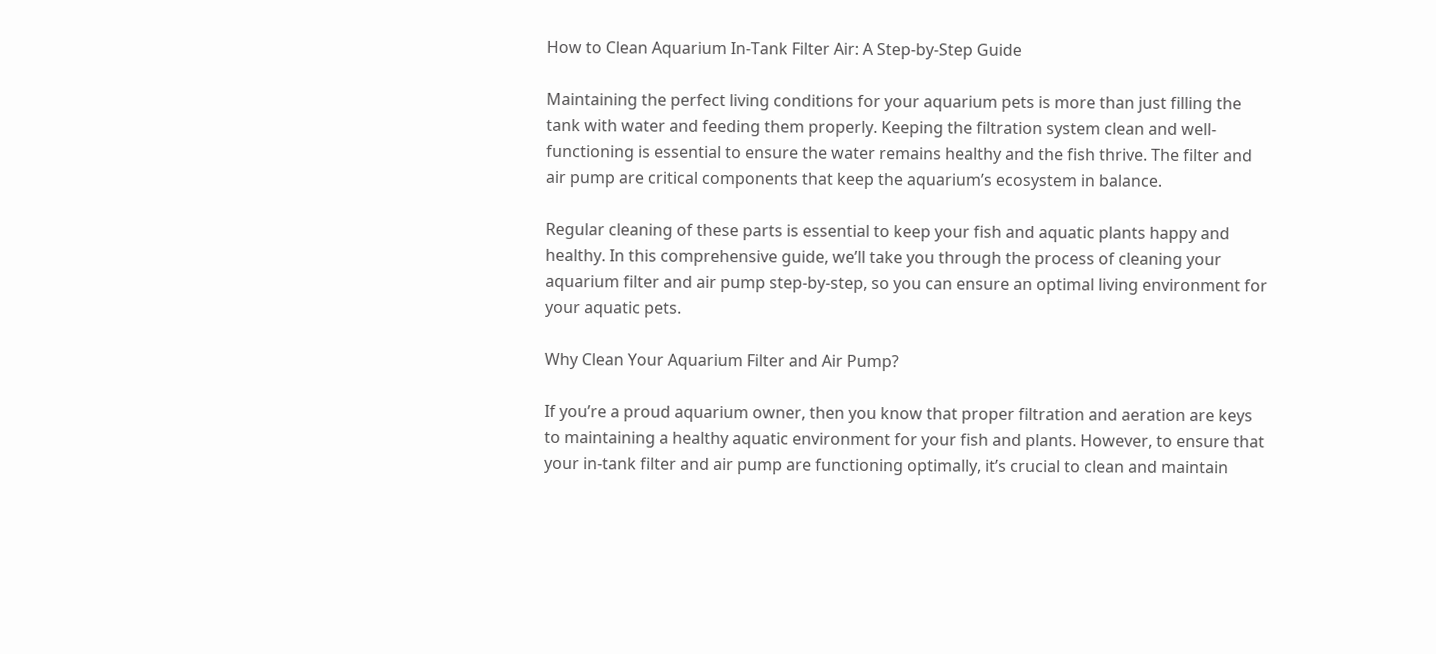How to Clean Aquarium In-Tank Filter Air: A Step-by-Step Guide

Maintaining the perfect living conditions for your aquarium pets is more than just filling the tank with water and feeding them properly. Keeping the filtration system clean and well-functioning is essential to ensure the water remains healthy and the fish thrive. The filter and air pump are critical components that keep the aquarium’s ecosystem in balance.

Regular cleaning of these parts is essential to keep your fish and aquatic plants happy and healthy. In this comprehensive guide, we’ll take you through the process of cleaning your aquarium filter and air pump step-by-step, so you can ensure an optimal living environment for your aquatic pets.

Why Clean Your Aquarium Filter and Air Pump?

If you’re a proud aquarium owner, then you know that proper filtration and aeration are keys to maintaining a healthy aquatic environment for your fish and plants. However, to ensure that your in-tank filter and air pump are functioning optimally, it’s crucial to clean and maintain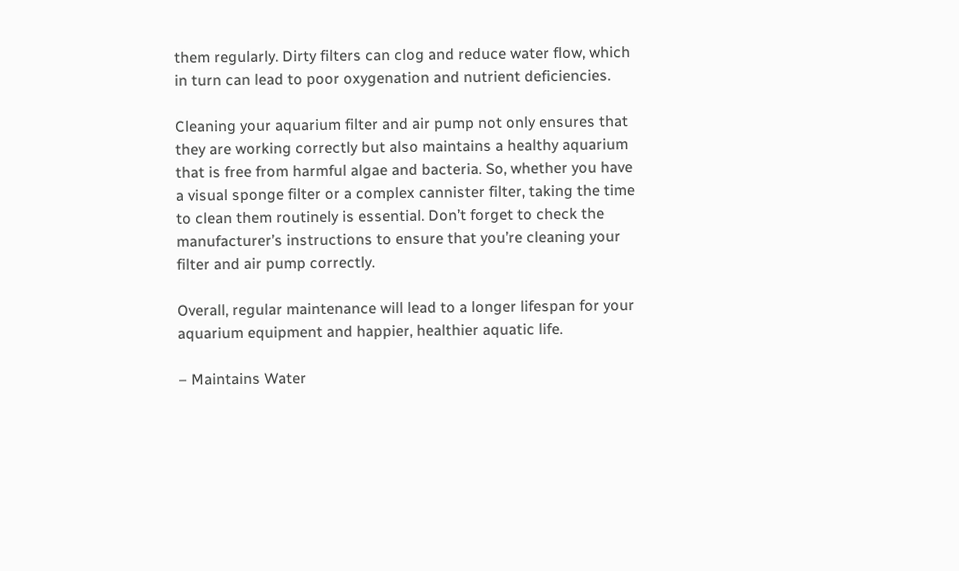them regularly. Dirty filters can clog and reduce water flow, which in turn can lead to poor oxygenation and nutrient deficiencies.

Cleaning your aquarium filter and air pump not only ensures that they are working correctly but also maintains a healthy aquarium that is free from harmful algae and bacteria. So, whether you have a visual sponge filter or a complex cannister filter, taking the time to clean them routinely is essential. Don’t forget to check the manufacturer’s instructions to ensure that you’re cleaning your filter and air pump correctly.

Overall, regular maintenance will lead to a longer lifespan for your aquarium equipment and happier, healthier aquatic life.

– Maintains Water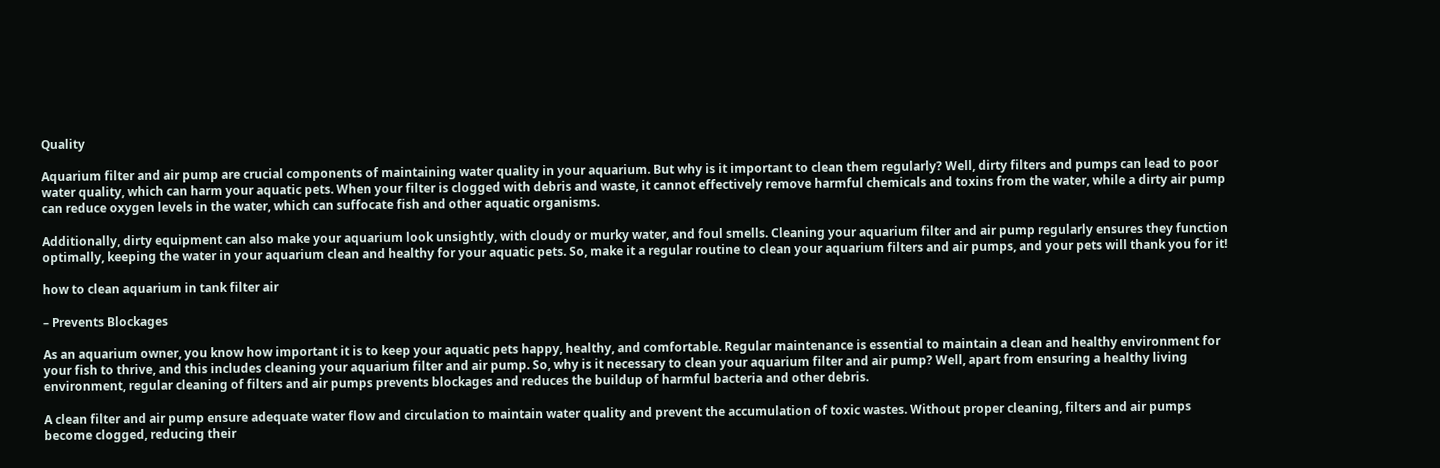Quality

Aquarium filter and air pump are crucial components of maintaining water quality in your aquarium. But why is it important to clean them regularly? Well, dirty filters and pumps can lead to poor water quality, which can harm your aquatic pets. When your filter is clogged with debris and waste, it cannot effectively remove harmful chemicals and toxins from the water, while a dirty air pump can reduce oxygen levels in the water, which can suffocate fish and other aquatic organisms.

Additionally, dirty equipment can also make your aquarium look unsightly, with cloudy or murky water, and foul smells. Cleaning your aquarium filter and air pump regularly ensures they function optimally, keeping the water in your aquarium clean and healthy for your aquatic pets. So, make it a regular routine to clean your aquarium filters and air pumps, and your pets will thank you for it!

how to clean aquarium in tank filter air

– Prevents Blockages

As an aquarium owner, you know how important it is to keep your aquatic pets happy, healthy, and comfortable. Regular maintenance is essential to maintain a clean and healthy environment for your fish to thrive, and this includes cleaning your aquarium filter and air pump. So, why is it necessary to clean your aquarium filter and air pump? Well, apart from ensuring a healthy living environment, regular cleaning of filters and air pumps prevents blockages and reduces the buildup of harmful bacteria and other debris.

A clean filter and air pump ensure adequate water flow and circulation to maintain water quality and prevent the accumulation of toxic wastes. Without proper cleaning, filters and air pumps become clogged, reducing their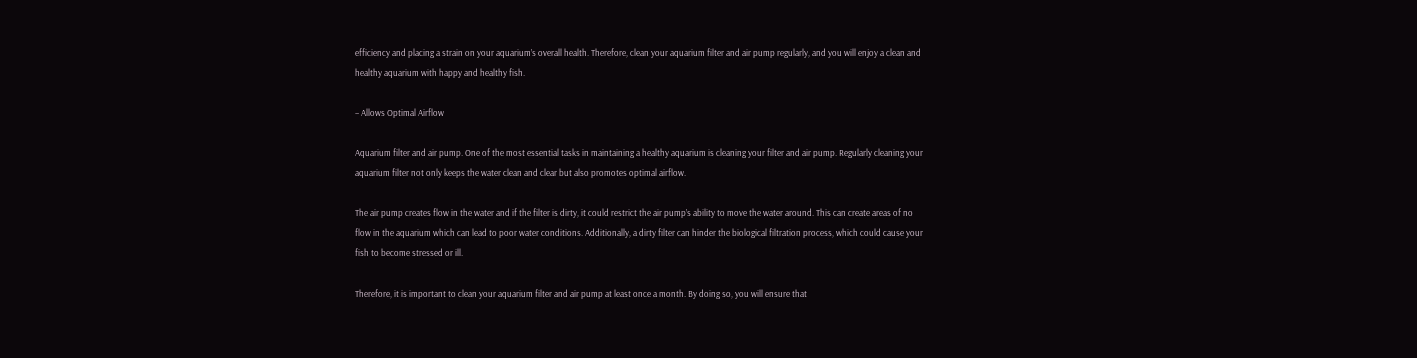efficiency and placing a strain on your aquarium’s overall health. Therefore, clean your aquarium filter and air pump regularly, and you will enjoy a clean and healthy aquarium with happy and healthy fish.

– Allows Optimal Airflow

Aquarium filter and air pump. One of the most essential tasks in maintaining a healthy aquarium is cleaning your filter and air pump. Regularly cleaning your aquarium filter not only keeps the water clean and clear but also promotes optimal airflow.

The air pump creates flow in the water and if the filter is dirty, it could restrict the air pump’s ability to move the water around. This can create areas of no flow in the aquarium which can lead to poor water conditions. Additionally, a dirty filter can hinder the biological filtration process, which could cause your fish to become stressed or ill.

Therefore, it is important to clean your aquarium filter and air pump at least once a month. By doing so, you will ensure that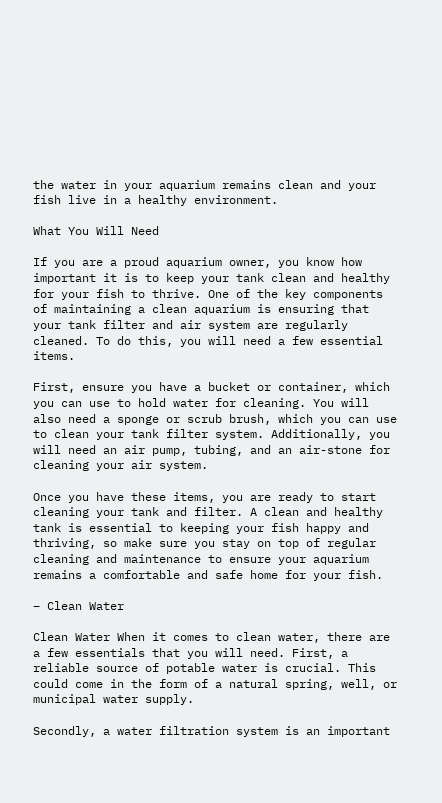the water in your aquarium remains clean and your fish live in a healthy environment.

What You Will Need

If you are a proud aquarium owner, you know how important it is to keep your tank clean and healthy for your fish to thrive. One of the key components of maintaining a clean aquarium is ensuring that your tank filter and air system are regularly cleaned. To do this, you will need a few essential items.

First, ensure you have a bucket or container, which you can use to hold water for cleaning. You will also need a sponge or scrub brush, which you can use to clean your tank filter system. Additionally, you will need an air pump, tubing, and an air-stone for cleaning your air system.

Once you have these items, you are ready to start cleaning your tank and filter. A clean and healthy tank is essential to keeping your fish happy and thriving, so make sure you stay on top of regular cleaning and maintenance to ensure your aquarium remains a comfortable and safe home for your fish.

– Clean Water

Clean Water When it comes to clean water, there are a few essentials that you will need. First, a reliable source of potable water is crucial. This could come in the form of a natural spring, well, or municipal water supply.

Secondly, a water filtration system is an important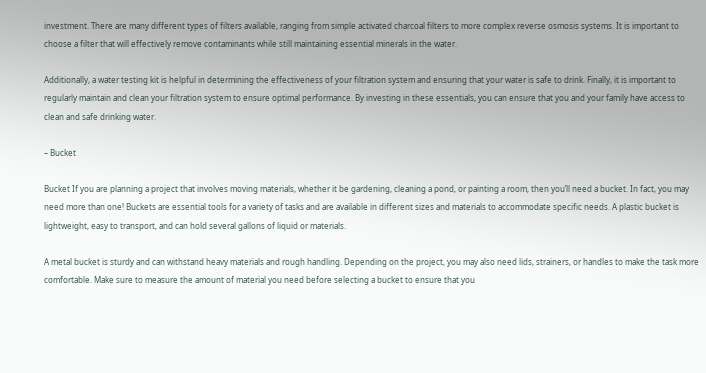investment. There are many different types of filters available, ranging from simple activated charcoal filters to more complex reverse osmosis systems. It is important to choose a filter that will effectively remove contaminants while still maintaining essential minerals in the water.

Additionally, a water testing kit is helpful in determining the effectiveness of your filtration system and ensuring that your water is safe to drink. Finally, it is important to regularly maintain and clean your filtration system to ensure optimal performance. By investing in these essentials, you can ensure that you and your family have access to clean and safe drinking water.

– Bucket

Bucket If you are planning a project that involves moving materials, whether it be gardening, cleaning a pond, or painting a room, then you’ll need a bucket. In fact, you may need more than one! Buckets are essential tools for a variety of tasks and are available in different sizes and materials to accommodate specific needs. A plastic bucket is lightweight, easy to transport, and can hold several gallons of liquid or materials.

A metal bucket is sturdy and can withstand heavy materials and rough handling. Depending on the project, you may also need lids, strainers, or handles to make the task more comfortable. Make sure to measure the amount of material you need before selecting a bucket to ensure that you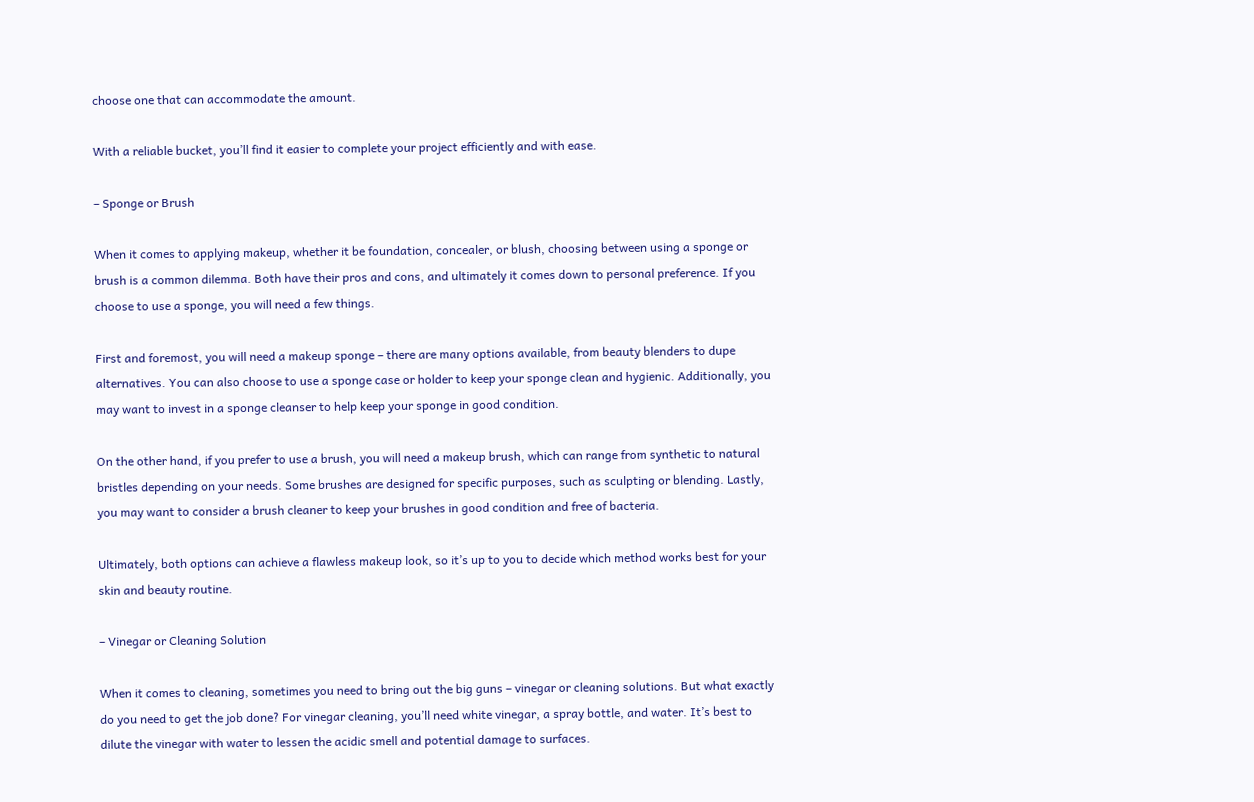choose one that can accommodate the amount.

With a reliable bucket, you’ll find it easier to complete your project efficiently and with ease.

– Sponge or Brush

When it comes to applying makeup, whether it be foundation, concealer, or blush, choosing between using a sponge or brush is a common dilemma. Both have their pros and cons, and ultimately it comes down to personal preference. If you choose to use a sponge, you will need a few things.

First and foremost, you will need a makeup sponge – there are many options available, from beauty blenders to dupe alternatives. You can also choose to use a sponge case or holder to keep your sponge clean and hygienic. Additionally, you may want to invest in a sponge cleanser to help keep your sponge in good condition.

On the other hand, if you prefer to use a brush, you will need a makeup brush, which can range from synthetic to natural bristles depending on your needs. Some brushes are designed for specific purposes, such as sculpting or blending. Lastly, you may want to consider a brush cleaner to keep your brushes in good condition and free of bacteria.

Ultimately, both options can achieve a flawless makeup look, so it’s up to you to decide which method works best for your skin and beauty routine.

– Vinegar or Cleaning Solution

When it comes to cleaning, sometimes you need to bring out the big guns – vinegar or cleaning solutions. But what exactly do you need to get the job done? For vinegar cleaning, you’ll need white vinegar, a spray bottle, and water. It’s best to dilute the vinegar with water to lessen the acidic smell and potential damage to surfaces.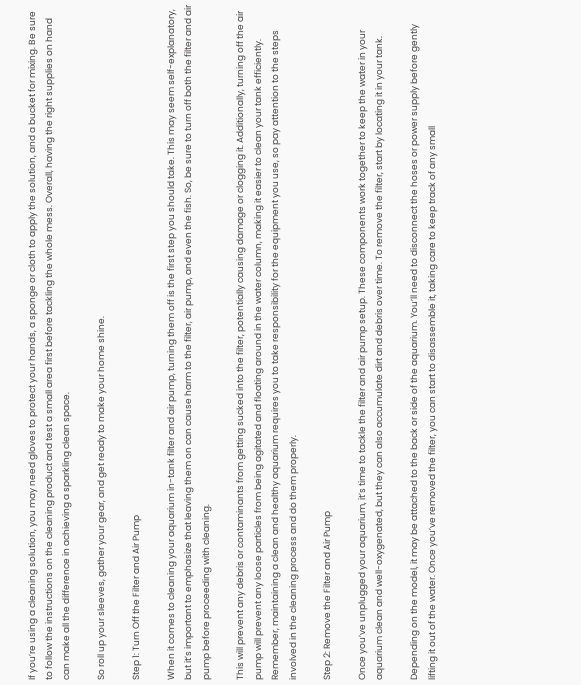If you’re using a cleaning solution, you may need gloves to protect your hands, a sponge or cloth to apply the solution, and a bucket for mixing. Be sure to follow the instructions on the cleaning product and test a small area first before tackling the whole mess. Overall, having the right supplies on hand can make all the difference in achieving a sparkling clean space.

So roll up your sleeves, gather your gear, and get ready to make your home shine.

Step 1: Turn Off the Filter and Air Pump

When it comes to cleaning your aquarium in-tank filter and air pump, turning them off is the first step you should take. This may seem self-explanatory, but it’s important to emphasize that leaving them on can cause harm to the filter, air pump, and even the fish. So, be sure to turn off both the filter and air pump before proceeding with cleaning.

This will prevent any debris or contaminants from getting sucked into the filter, potentially causing damage or clogging it. Additionally, turning off the air pump will prevent any loose particles from being agitated and floating around in the water column, making it easier to clean your tank efficiently. Remember, maintaining a clean and healthy aquarium requires you to take responsibility for the equipment you use, so pay attention to the steps involved in the cleaning process and do them properly.

Step 2: Remove the Filter and Air Pump

Once you’ve unplugged your aquarium, it’s time to tackle the filter and air pump setup. These components work together to keep the water in your aquarium clean and well-oxygenated, but they can also accumulate dirt and debris over time. To remove the filter, start by locating it in your tank.

Depending on the model, it may be attached to the back or side of the aquarium. You’ll need to disconnect the hoses or power supply before gently lifting it out of the water. Once you’ve removed the filter, you can start to disassemble it, taking care to keep track of any small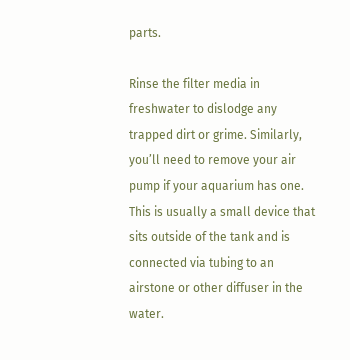parts.

Rinse the filter media in freshwater to dislodge any trapped dirt or grime. Similarly, you’ll need to remove your air pump if your aquarium has one. This is usually a small device that sits outside of the tank and is connected via tubing to an airstone or other diffuser in the water.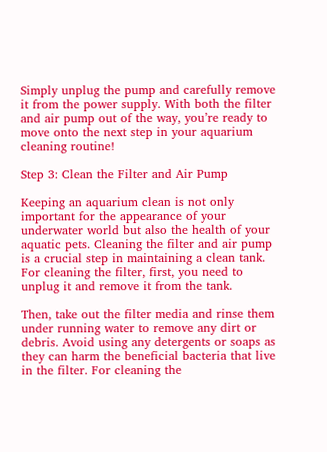Simply unplug the pump and carefully remove it from the power supply. With both the filter and air pump out of the way, you’re ready to move onto the next step in your aquarium cleaning routine!

Step 3: Clean the Filter and Air Pump

Keeping an aquarium clean is not only important for the appearance of your underwater world but also the health of your aquatic pets. Cleaning the filter and air pump is a crucial step in maintaining a clean tank. For cleaning the filter, first, you need to unplug it and remove it from the tank.

Then, take out the filter media and rinse them under running water to remove any dirt or debris. Avoid using any detergents or soaps as they can harm the beneficial bacteria that live in the filter. For cleaning the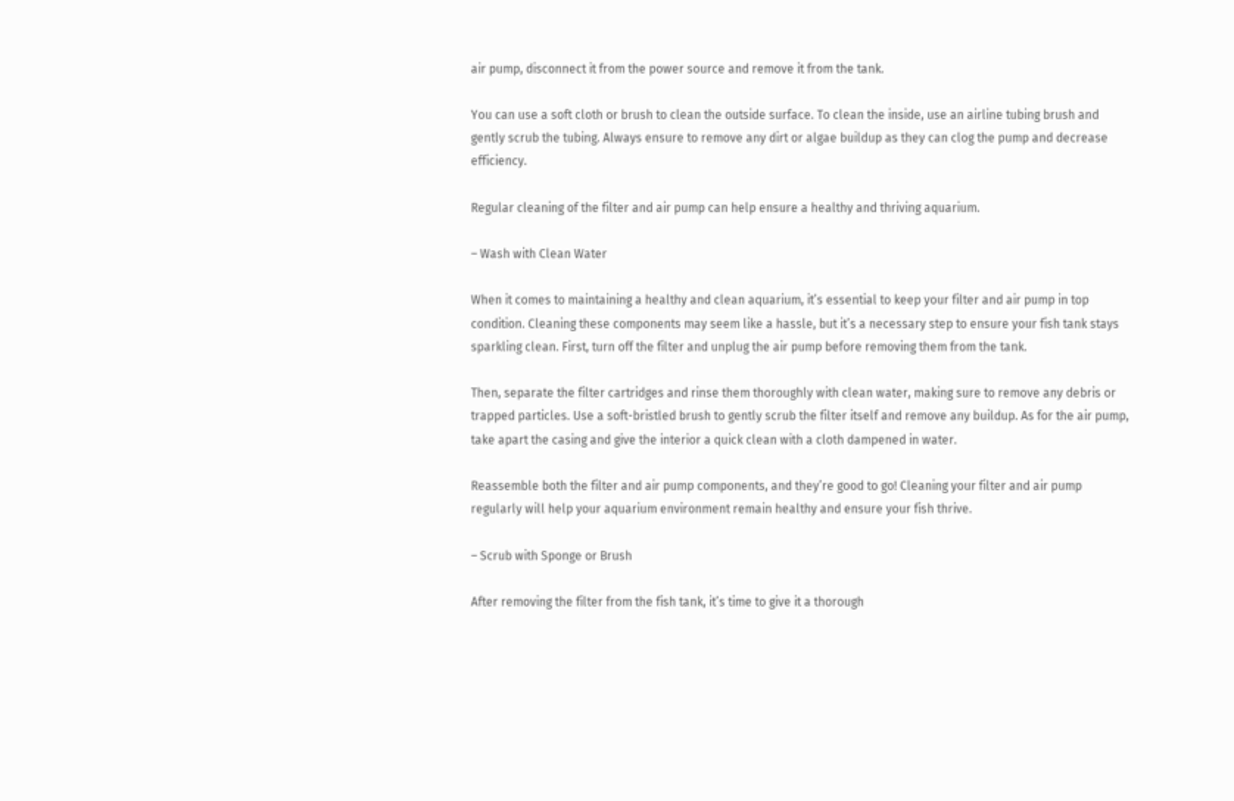air pump, disconnect it from the power source and remove it from the tank.

You can use a soft cloth or brush to clean the outside surface. To clean the inside, use an airline tubing brush and gently scrub the tubing. Always ensure to remove any dirt or algae buildup as they can clog the pump and decrease efficiency.

Regular cleaning of the filter and air pump can help ensure a healthy and thriving aquarium.

– Wash with Clean Water

When it comes to maintaining a healthy and clean aquarium, it’s essential to keep your filter and air pump in top condition. Cleaning these components may seem like a hassle, but it’s a necessary step to ensure your fish tank stays sparkling clean. First, turn off the filter and unplug the air pump before removing them from the tank.

Then, separate the filter cartridges and rinse them thoroughly with clean water, making sure to remove any debris or trapped particles. Use a soft-bristled brush to gently scrub the filter itself and remove any buildup. As for the air pump, take apart the casing and give the interior a quick clean with a cloth dampened in water.

Reassemble both the filter and air pump components, and they’re good to go! Cleaning your filter and air pump regularly will help your aquarium environment remain healthy and ensure your fish thrive.

– Scrub with Sponge or Brush

After removing the filter from the fish tank, it’s time to give it a thorough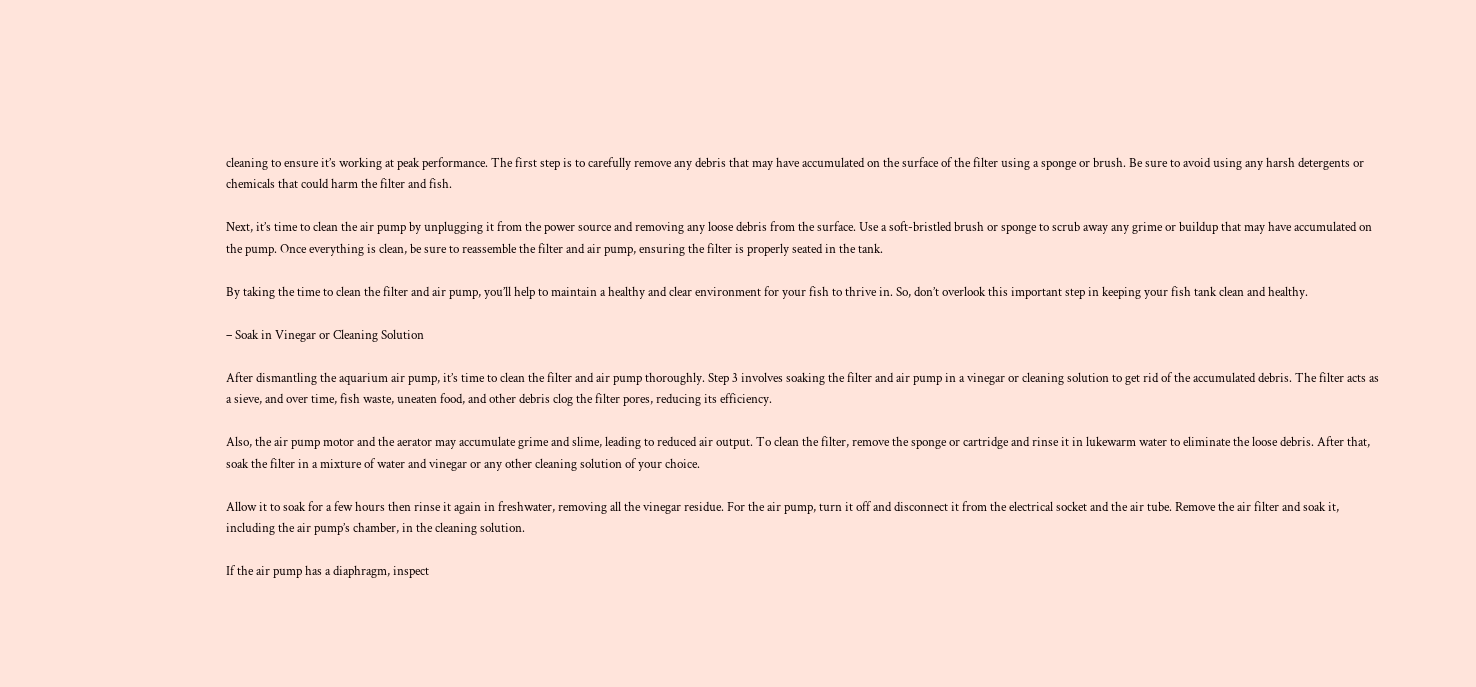cleaning to ensure it’s working at peak performance. The first step is to carefully remove any debris that may have accumulated on the surface of the filter using a sponge or brush. Be sure to avoid using any harsh detergents or chemicals that could harm the filter and fish.

Next, it’s time to clean the air pump by unplugging it from the power source and removing any loose debris from the surface. Use a soft-bristled brush or sponge to scrub away any grime or buildup that may have accumulated on the pump. Once everything is clean, be sure to reassemble the filter and air pump, ensuring the filter is properly seated in the tank.

By taking the time to clean the filter and air pump, you’ll help to maintain a healthy and clear environment for your fish to thrive in. So, don’t overlook this important step in keeping your fish tank clean and healthy.

– Soak in Vinegar or Cleaning Solution

After dismantling the aquarium air pump, it’s time to clean the filter and air pump thoroughly. Step 3 involves soaking the filter and air pump in a vinegar or cleaning solution to get rid of the accumulated debris. The filter acts as a sieve, and over time, fish waste, uneaten food, and other debris clog the filter pores, reducing its efficiency.

Also, the air pump motor and the aerator may accumulate grime and slime, leading to reduced air output. To clean the filter, remove the sponge or cartridge and rinse it in lukewarm water to eliminate the loose debris. After that, soak the filter in a mixture of water and vinegar or any other cleaning solution of your choice.

Allow it to soak for a few hours then rinse it again in freshwater, removing all the vinegar residue. For the air pump, turn it off and disconnect it from the electrical socket and the air tube. Remove the air filter and soak it, including the air pump’s chamber, in the cleaning solution.

If the air pump has a diaphragm, inspect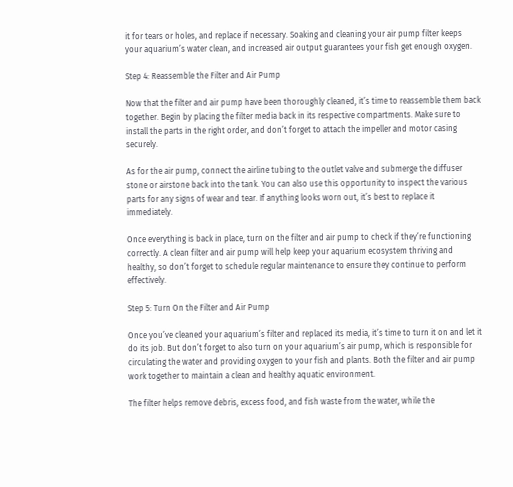it for tears or holes, and replace if necessary. Soaking and cleaning your air pump filter keeps your aquarium’s water clean, and increased air output guarantees your fish get enough oxygen.

Step 4: Reassemble the Filter and Air Pump

Now that the filter and air pump have been thoroughly cleaned, it’s time to reassemble them back together. Begin by placing the filter media back in its respective compartments. Make sure to install the parts in the right order, and don’t forget to attach the impeller and motor casing securely.

As for the air pump, connect the airline tubing to the outlet valve and submerge the diffuser stone or airstone back into the tank. You can also use this opportunity to inspect the various parts for any signs of wear and tear. If anything looks worn out, it’s best to replace it immediately.

Once everything is back in place, turn on the filter and air pump to check if they’re functioning correctly. A clean filter and air pump will help keep your aquarium ecosystem thriving and healthy, so don’t forget to schedule regular maintenance to ensure they continue to perform effectively.

Step 5: Turn On the Filter and Air Pump

Once you’ve cleaned your aquarium’s filter and replaced its media, it’s time to turn it on and let it do its job. But don’t forget to also turn on your aquarium’s air pump, which is responsible for circulating the water and providing oxygen to your fish and plants. Both the filter and air pump work together to maintain a clean and healthy aquatic environment.

The filter helps remove debris, excess food, and fish waste from the water, while the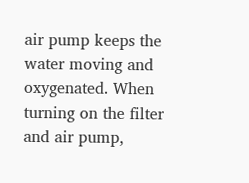air pump keeps the water moving and oxygenated. When turning on the filter and air pump,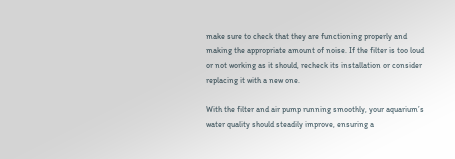make sure to check that they are functioning properly and making the appropriate amount of noise. If the filter is too loud or not working as it should, recheck its installation or consider replacing it with a new one.

With the filter and air pump running smoothly, your aquarium’s water quality should steadily improve, ensuring a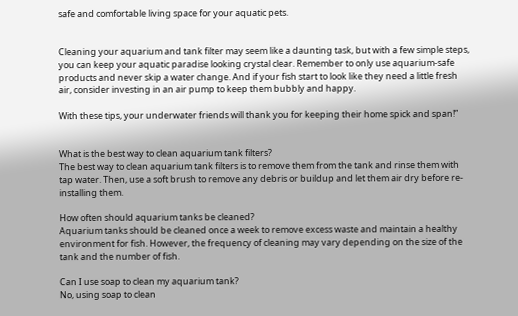safe and comfortable living space for your aquatic pets.


Cleaning your aquarium and tank filter may seem like a daunting task, but with a few simple steps, you can keep your aquatic paradise looking crystal clear. Remember to only use aquarium-safe products and never skip a water change. And if your fish start to look like they need a little fresh air, consider investing in an air pump to keep them bubbly and happy.

With these tips, your underwater friends will thank you for keeping their home spick and span!”


What is the best way to clean aquarium tank filters?
The best way to clean aquarium tank filters is to remove them from the tank and rinse them with tap water. Then, use a soft brush to remove any debris or buildup and let them air dry before re-installing them.

How often should aquarium tanks be cleaned?
Aquarium tanks should be cleaned once a week to remove excess waste and maintain a healthy environment for fish. However, the frequency of cleaning may vary depending on the size of the tank and the number of fish.

Can I use soap to clean my aquarium tank?
No, using soap to clean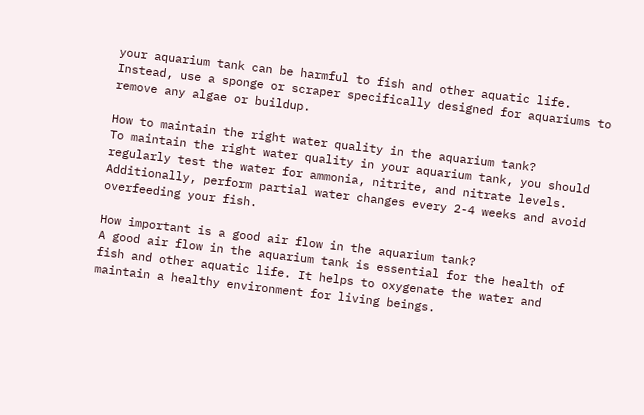your aquarium tank can be harmful to fish and other aquatic life. Instead, use a sponge or scraper specifically designed for aquariums to remove any algae or buildup.

How to maintain the right water quality in the aquarium tank?
To maintain the right water quality in your aquarium tank, you should regularly test the water for ammonia, nitrite, and nitrate levels. Additionally, perform partial water changes every 2-4 weeks and avoid overfeeding your fish.

How important is a good air flow in the aquarium tank?
A good air flow in the aquarium tank is essential for the health of fish and other aquatic life. It helps to oxygenate the water and maintain a healthy environment for living beings.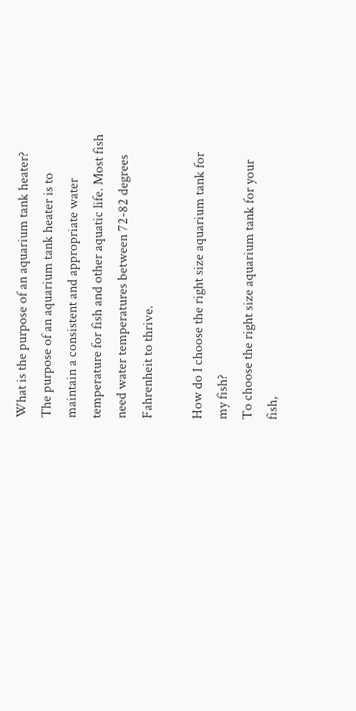What is the purpose of an aquarium tank heater?
The purpose of an aquarium tank heater is to maintain a consistent and appropriate water temperature for fish and other aquatic life. Most fish need water temperatures between 72-82 degrees Fahrenheit to thrive.

How do I choose the right size aquarium tank for my fish?
To choose the right size aquarium tank for your fish,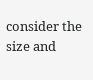consider the size and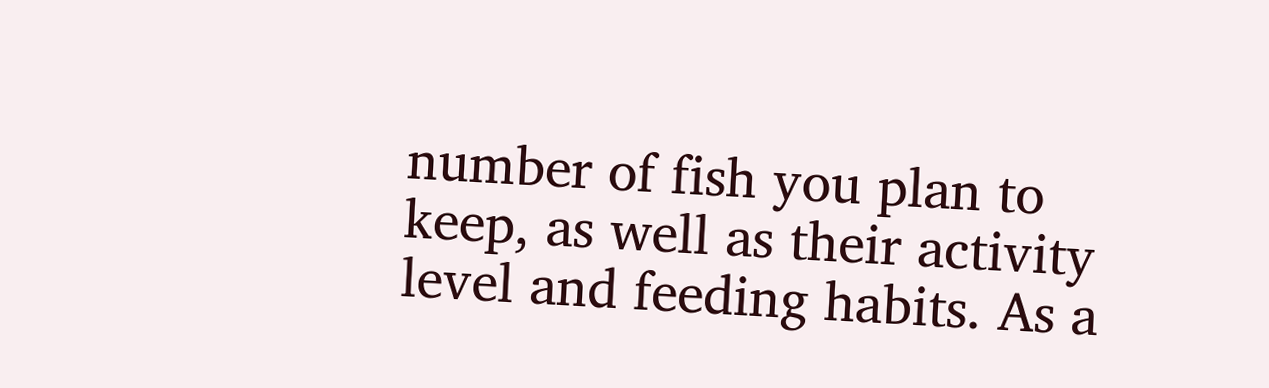number of fish you plan to keep, as well as their activity level and feeding habits. As a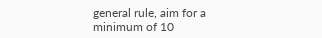general rule, aim for a minimum of 10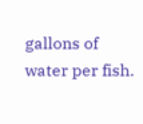gallons of water per fish.